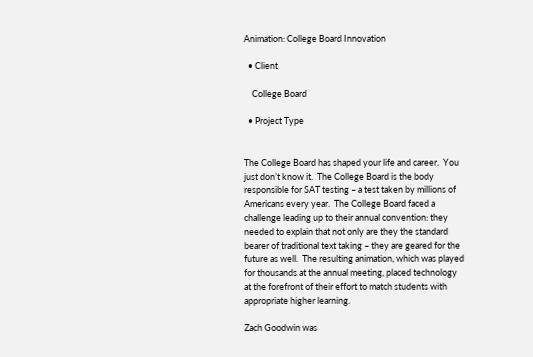Animation: College Board Innovation

  • Client

    College Board

  • Project Type


The College Board has shaped your life and career.  You just don’t know it.  The College Board is the body responsible for SAT testing – a test taken by millions of Americans every year.  The College Board faced a challenge leading up to their annual convention: they needed to explain that not only are they the standard bearer of traditional text taking – they are geared for the future as well.  The resulting animation, which was played for thousands at the annual meeting, placed technology at the forefront of their effort to match students with appropriate higher learning.

Zach Goodwin was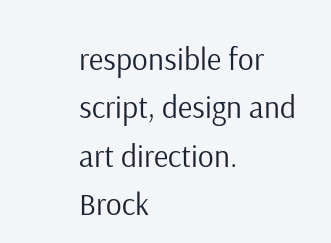responsible for script, design and art direction.  Brock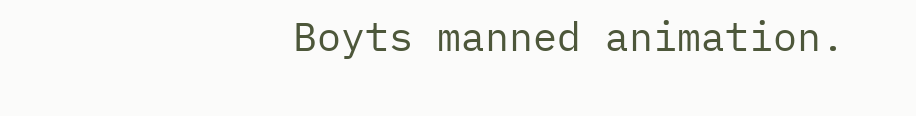Boyts manned animation.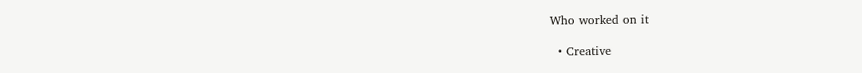Who worked on it

  • Creative